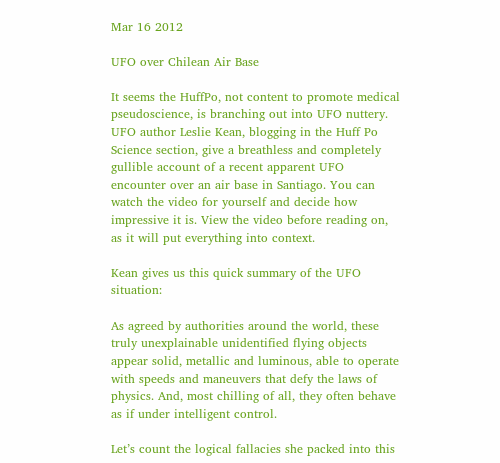Mar 16 2012

UFO over Chilean Air Base

It seems the HuffPo, not content to promote medical pseudoscience, is branching out into UFO nuttery. UFO author Leslie Kean, blogging in the Huff Po Science section, give a breathless and completely gullible account of a recent apparent UFO encounter over an air base in Santiago. You can watch the video for yourself and decide how impressive it is. View the video before reading on, as it will put everything into context.

Kean gives us this quick summary of the UFO situation:

As agreed by authorities around the world, these truly unexplainable unidentified flying objects appear solid, metallic and luminous, able to operate with speeds and maneuvers that defy the laws of physics. And, most chilling of all, they often behave as if under intelligent control.

Let’s count the logical fallacies she packed into this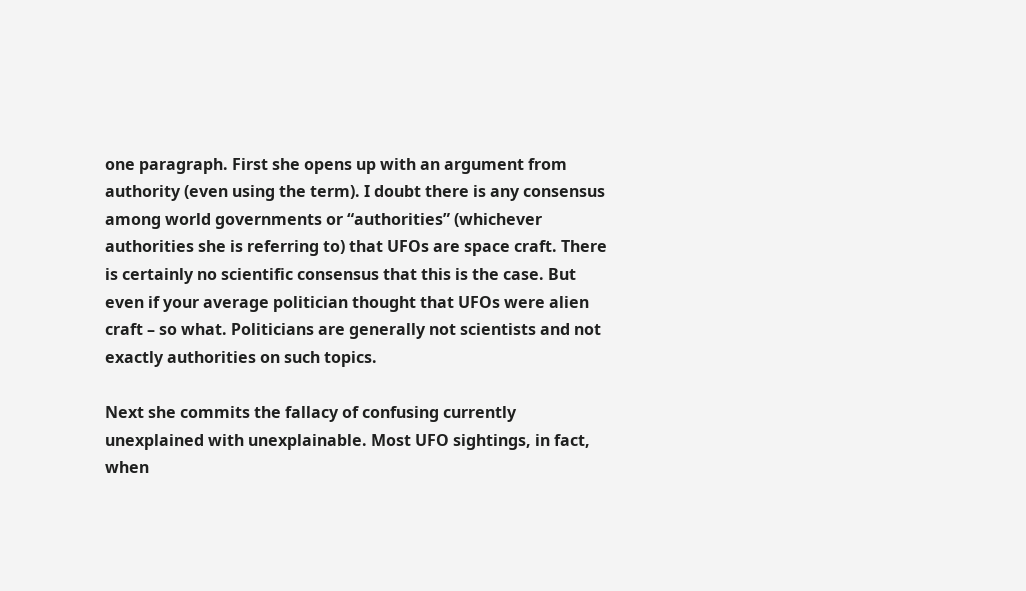one paragraph. First she opens up with an argument from authority (even using the term). I doubt there is any consensus among world governments or “authorities” (whichever authorities she is referring to) that UFOs are space craft. There is certainly no scientific consensus that this is the case. But even if your average politician thought that UFOs were alien craft – so what. Politicians are generally not scientists and not exactly authorities on such topics.

Next she commits the fallacy of confusing currently unexplained with unexplainable. Most UFO sightings, in fact, when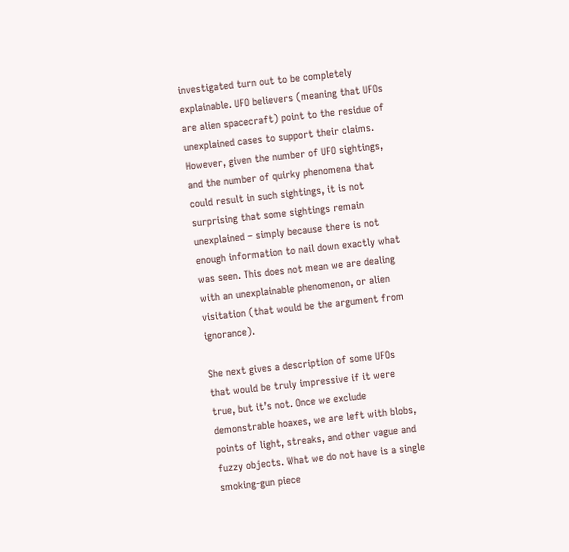investigated turn out to be completely explainable. UFO believers (meaning that UFOs are alien spacecraft) point to the residue of unexplained cases to support their claims. However, given the number of UFO sightings, and the number of quirky phenomena that could result in such sightings, it is not surprising that some sightings remain unexplained – simply because there is not enough information to nail down exactly what was seen. This does not mean we are dealing with an unexplainable phenomenon, or alien visitation (that would be the argument from ignorance).

She next gives a description of some UFOs that would be truly impressive if it were true, but it’s not. Once we exclude demonstrable hoaxes, we are left with blobs, points of light, streaks, and other vague and fuzzy objects. What we do not have is a single smoking-gun piece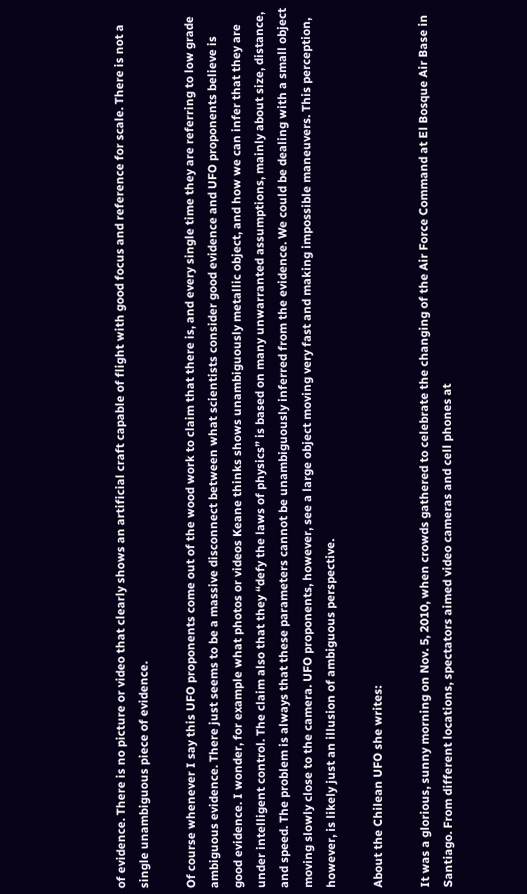of evidence. There is no picture or video that clearly shows an artificial craft capable of flight with good focus and reference for scale. There is not a single unambiguous piece of evidence.

Of course whenever I say this UFO proponents come out of the wood work to claim that there is, and every single time they are referring to low grade ambiguous evidence. There just seems to be a massive disconnect between what scientists consider good evidence and UFO proponents believe is good evidence. I wonder, for example what photos or videos Keane thinks shows unambiguously metallic object, and how we can infer that they are under intelligent control. The claim also that they “defy the laws of physics” is based on many unwarranted assumptions, mainly about size, distance, and speed. The problem is always that these parameters cannot be unambiguously inferred from the evidence. We could be dealing with a small object moving slowly close to the camera. UFO proponents, however, see a large object moving very fast and making impossible maneuvers. This perception, however, is likely just an illusion of ambiguous perspective.

About the Chilean UFO she writes:

It was a glorious, sunny morning on Nov. 5, 2010, when crowds gathered to celebrate the changing of the Air Force Command at El Bosque Air Base in Santiago. From different locations, spectators aimed video cameras and cell phones at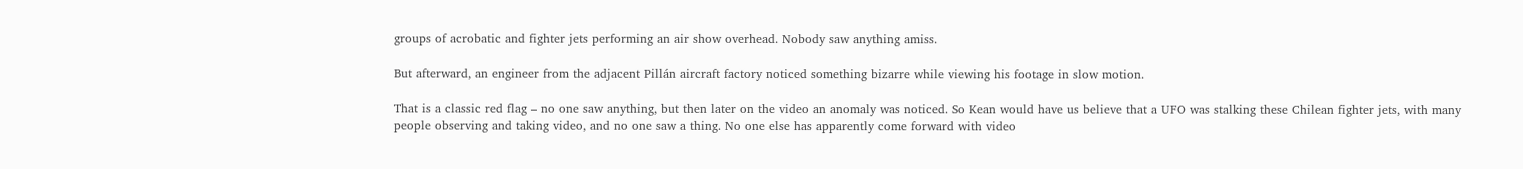groups of acrobatic and fighter jets performing an air show overhead. Nobody saw anything amiss.

But afterward, an engineer from the adjacent Pillán aircraft factory noticed something bizarre while viewing his footage in slow motion.

That is a classic red flag – no one saw anything, but then later on the video an anomaly was noticed. So Kean would have us believe that a UFO was stalking these Chilean fighter jets, with many people observing and taking video, and no one saw a thing. No one else has apparently come forward with video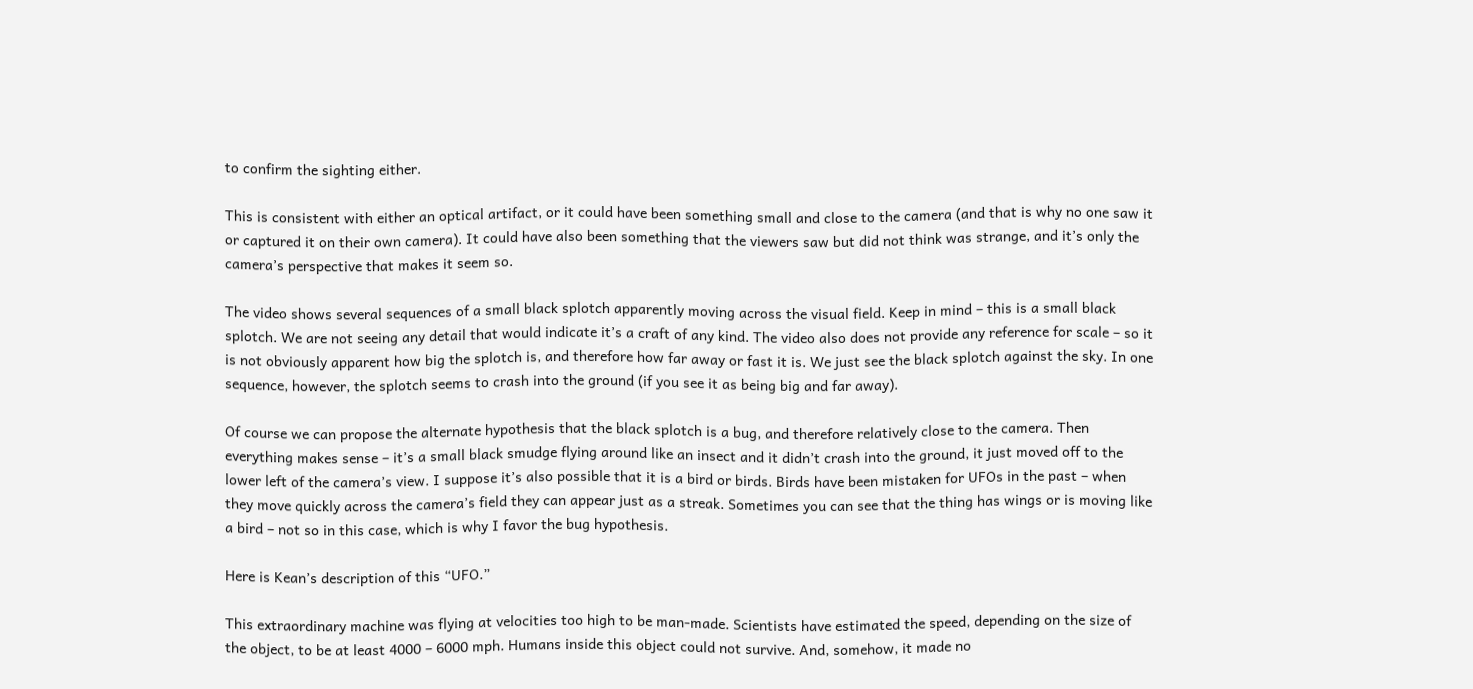to confirm the sighting either.

This is consistent with either an optical artifact, or it could have been something small and close to the camera (and that is why no one saw it or captured it on their own camera). It could have also been something that the viewers saw but did not think was strange, and it’s only the camera’s perspective that makes it seem so.

The video shows several sequences of a small black splotch apparently moving across the visual field. Keep in mind – this is a small black splotch. We are not seeing any detail that would indicate it’s a craft of any kind. The video also does not provide any reference for scale – so it is not obviously apparent how big the splotch is, and therefore how far away or fast it is. We just see the black splotch against the sky. In one sequence, however, the splotch seems to crash into the ground (if you see it as being big and far away).

Of course we can propose the alternate hypothesis that the black splotch is a bug, and therefore relatively close to the camera. Then everything makes sense – it’s a small black smudge flying around like an insect and it didn’t crash into the ground, it just moved off to the lower left of the camera’s view. I suppose it’s also possible that it is a bird or birds. Birds have been mistaken for UFOs in the past – when they move quickly across the camera’s field they can appear just as a streak. Sometimes you can see that the thing has wings or is moving like a bird – not so in this case, which is why I favor the bug hypothesis.

Here is Kean’s description of this “UFO.”

This extraordinary machine was flying at velocities too high to be man-made. Scientists have estimated the speed, depending on the size of the object, to be at least 4000 – 6000 mph. Humans inside this object could not survive. And, somehow, it made no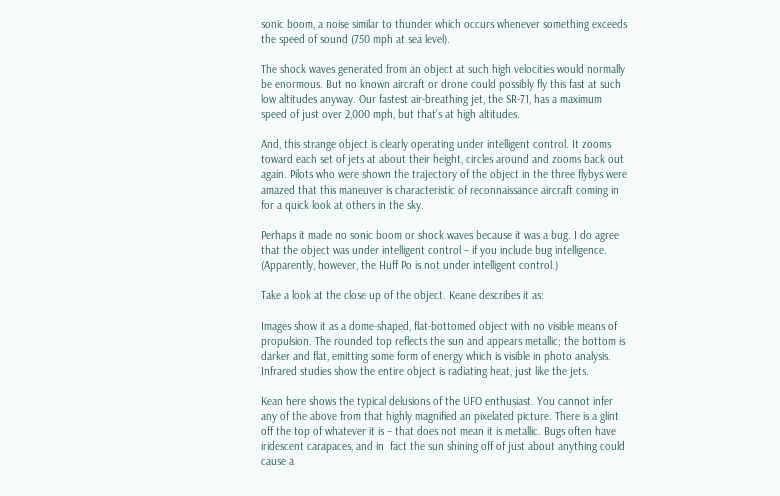sonic boom, a noise similar to thunder which occurs whenever something exceeds the speed of sound (750 mph at sea level).

The shock waves generated from an object at such high velocities would normally be enormous. But no known aircraft or drone could possibly fly this fast at such low altitudes anyway. Our fastest air-breathing jet, the SR-71, has a maximum speed of just over 2,000 mph, but that’s at high altitudes.

And, this strange object is clearly operating under intelligent control. It zooms toward each set of jets at about their height, circles around and zooms back out again. Pilots who were shown the trajectory of the object in the three flybys were amazed that this maneuver is characteristic of reconnaissance aircraft coming in for a quick look at others in the sky.

Perhaps it made no sonic boom or shock waves because it was a bug. I do agree that the object was under intelligent control – if you include bug intelligence. (Apparently, however, the Huff Po is not under intelligent control.)

Take a look at the close up of the object. Keane describes it as:

Images show it as a dome-shaped, flat-bottomed object with no visible means of propulsion. The rounded top reflects the sun and appears metallic; the bottom is darker and flat, emitting some form of energy which is visible in photo analysis. Infrared studies show the entire object is radiating heat, just like the jets.

Kean here shows the typical delusions of the UFO enthusiast. You cannot infer any of the above from that highly magnified an pixelated picture. There is a glint off the top of whatever it is – that does not mean it is metallic. Bugs often have iridescent carapaces, and in  fact the sun shining off of just about anything could cause a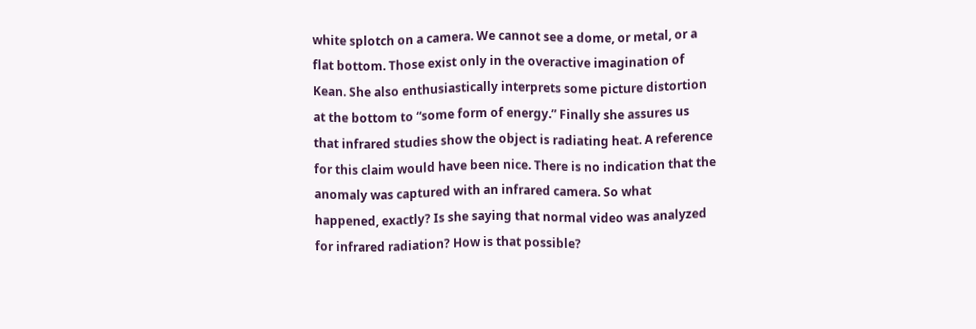white splotch on a camera. We cannot see a dome, or metal, or a flat bottom. Those exist only in the overactive imagination of Kean. She also enthusiastically interprets some picture distortion at the bottom to “some form of energy.” Finally she assures us that infrared studies show the object is radiating heat. A reference for this claim would have been nice. There is no indication that the anomaly was captured with an infrared camera. So what happened, exactly? Is she saying that normal video was analyzed for infrared radiation? How is that possible?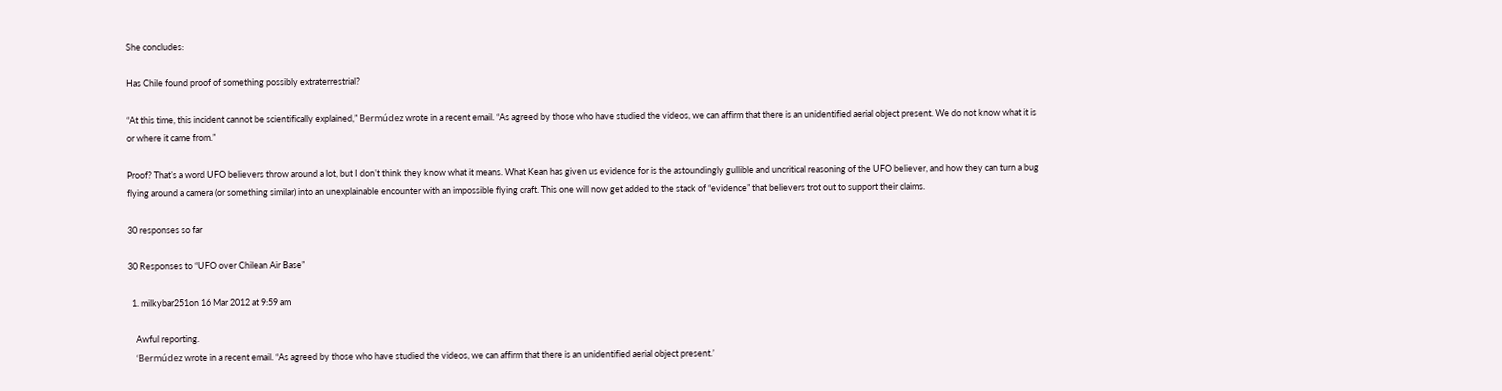She concludes:

Has Chile found proof of something possibly extraterrestrial?

“At this time, this incident cannot be scientifically explained,” Bermúdez wrote in a recent email. “As agreed by those who have studied the videos, we can affirm that there is an unidentified aerial object present. We do not know what it is or where it came from.”

Proof? That’s a word UFO believers throw around a lot, but I don’t think they know what it means. What Kean has given us evidence for is the astoundingly gullible and uncritical reasoning of the UFO believer, and how they can turn a bug flying around a camera (or something similar) into an unexplainable encounter with an impossible flying craft. This one will now get added to the stack of “evidence” that believers trot out to support their claims.

30 responses so far

30 Responses to “UFO over Chilean Air Base”

  1. milkybar251on 16 Mar 2012 at 9:59 am

    Awful reporting.
    ‘Bermúdez wrote in a recent email. “As agreed by those who have studied the videos, we can affirm that there is an unidentified aerial object present.’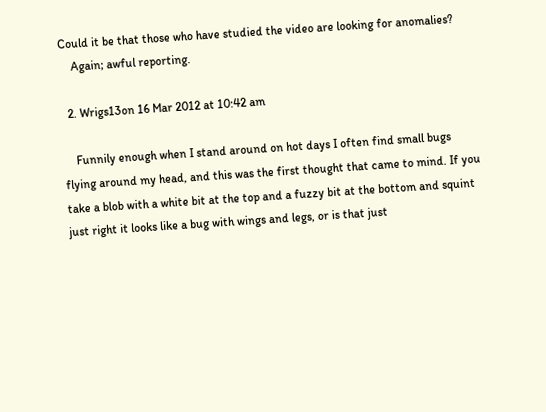Could it be that those who have studied the video are looking for anomalies?
    Again; awful reporting.

  2. Wrigs13on 16 Mar 2012 at 10:42 am

    Funnily enough when I stand around on hot days I often find small bugs flying around my head, and this was the first thought that came to mind. If you take a blob with a white bit at the top and a fuzzy bit at the bottom and squint just right it looks like a bug with wings and legs, or is that just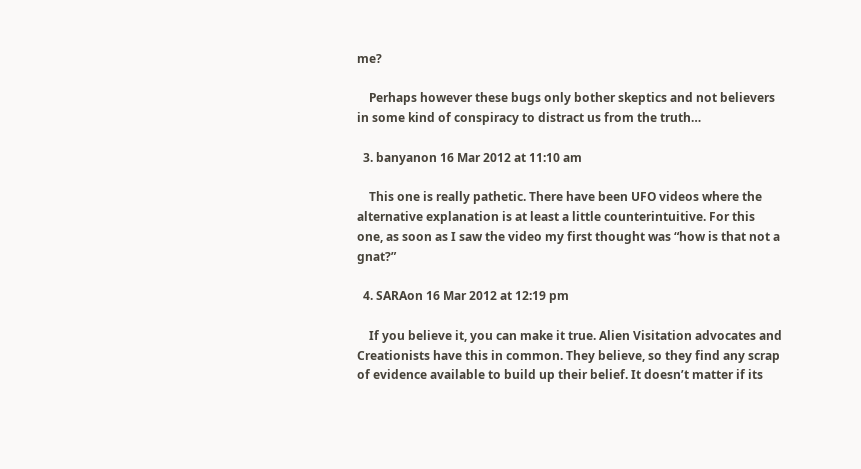me?

    Perhaps however these bugs only bother skeptics and not believers in some kind of conspiracy to distract us from the truth…

  3. banyanon 16 Mar 2012 at 11:10 am

    This one is really pathetic. There have been UFO videos where the alternative explanation is at least a little counterintuitive. For this one, as soon as I saw the video my first thought was “how is that not a gnat?”

  4. SARAon 16 Mar 2012 at 12:19 pm

    If you believe it, you can make it true. Alien Visitation advocates and Creationists have this in common. They believe, so they find any scrap of evidence available to build up their belief. It doesn’t matter if its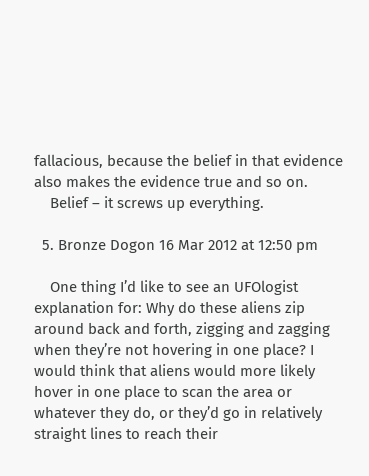fallacious, because the belief in that evidence also makes the evidence true and so on.
    Belief – it screws up everything.

  5. Bronze Dogon 16 Mar 2012 at 12:50 pm

    One thing I’d like to see an UFOlogist explanation for: Why do these aliens zip around back and forth, zigging and zagging when they’re not hovering in one place? I would think that aliens would more likely hover in one place to scan the area or whatever they do, or they’d go in relatively straight lines to reach their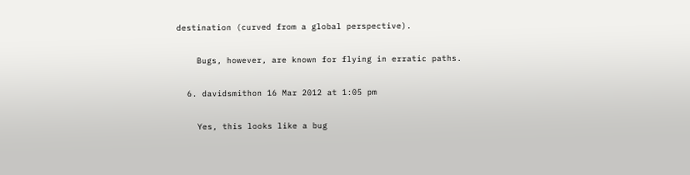destination (curved from a global perspective).

    Bugs, however, are known for flying in erratic paths.

  6. davidsmithon 16 Mar 2012 at 1:05 pm

    Yes, this looks like a bug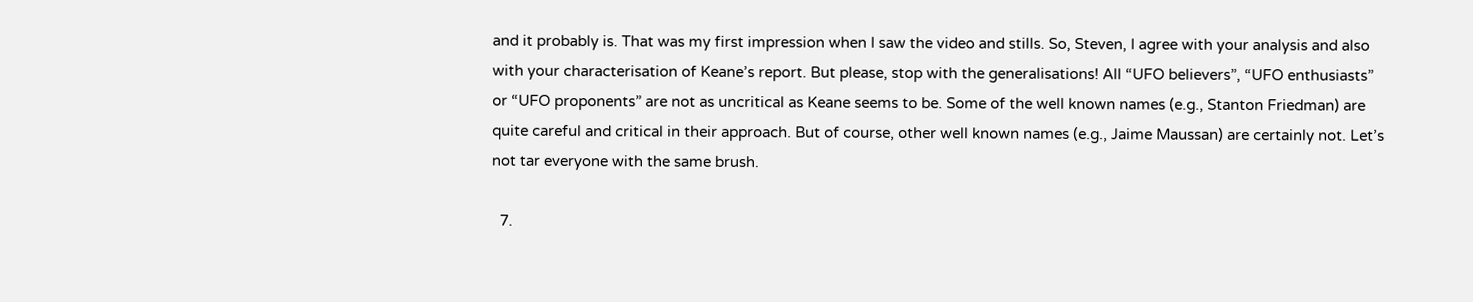and it probably is. That was my first impression when I saw the video and stills. So, Steven, I agree with your analysis and also with your characterisation of Keane’s report. But please, stop with the generalisations! All “UFO believers”, “UFO enthusiasts” or “UFO proponents” are not as uncritical as Keane seems to be. Some of the well known names (e.g., Stanton Friedman) are quite careful and critical in their approach. But of course, other well known names (e.g., Jaime Maussan) are certainly not. Let’s not tar everyone with the same brush.

  7.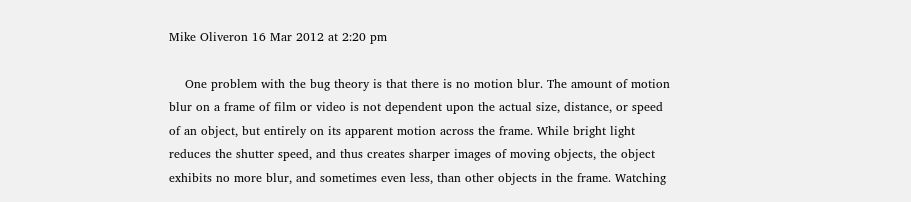Mike Oliveron 16 Mar 2012 at 2:20 pm

    One problem with the bug theory is that there is no motion blur. The amount of motion blur on a frame of film or video is not dependent upon the actual size, distance, or speed of an object, but entirely on its apparent motion across the frame. While bright light reduces the shutter speed, and thus creates sharper images of moving objects, the object exhibits no more blur, and sometimes even less, than other objects in the frame. Watching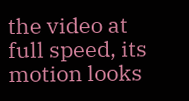the video at full speed, its motion looks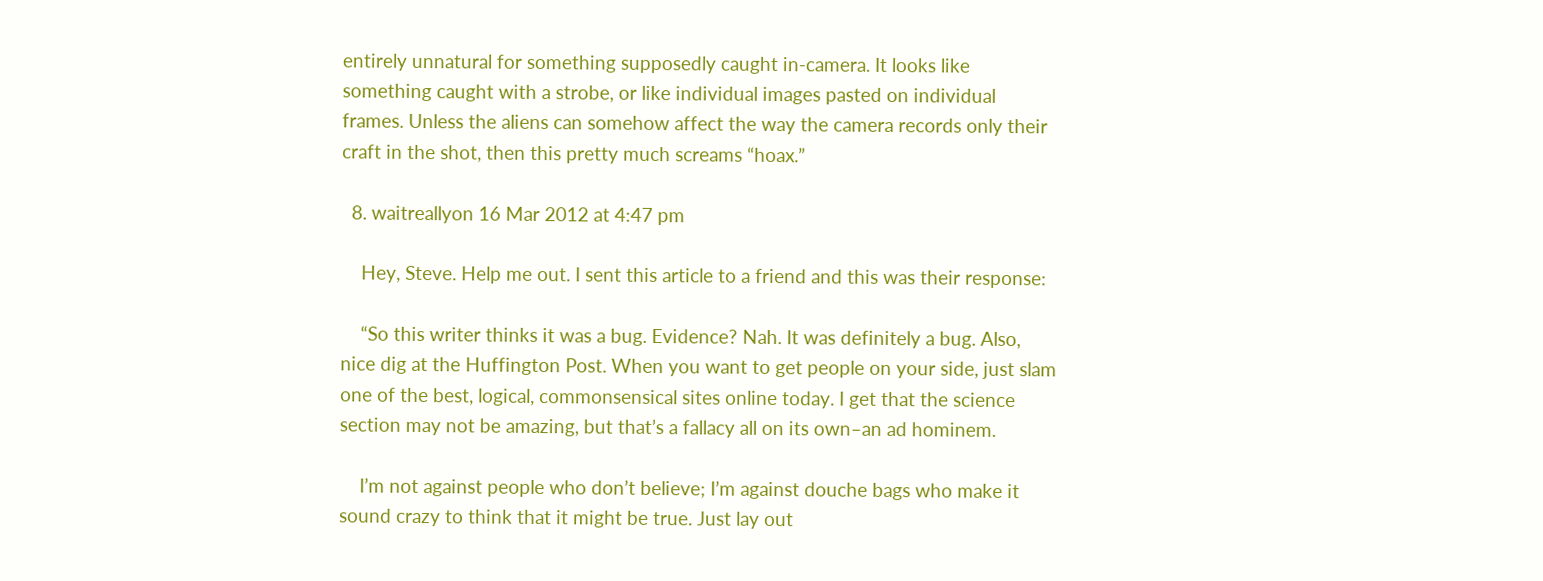entirely unnatural for something supposedly caught in-camera. It looks like something caught with a strobe, or like individual images pasted on individual frames. Unless the aliens can somehow affect the way the camera records only their craft in the shot, then this pretty much screams “hoax.”

  8. waitreallyon 16 Mar 2012 at 4:47 pm

    Hey, Steve. Help me out. I sent this article to a friend and this was their response:

    “So this writer thinks it was a bug. Evidence? Nah. It was definitely a bug. Also, nice dig at the Huffington Post. When you want to get people on your side, just slam one of the best, logical, commonsensical sites online today. I get that the science section may not be amazing, but that’s a fallacy all on its own–an ad hominem.

    I’m not against people who don’t believe; I’m against douche bags who make it sound crazy to think that it might be true. Just lay out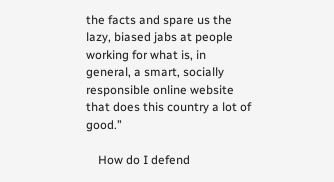the facts and spare us the lazy, biased jabs at people working for what is, in general, a smart, socially responsible online website that does this country a lot of good.”

    How do I defend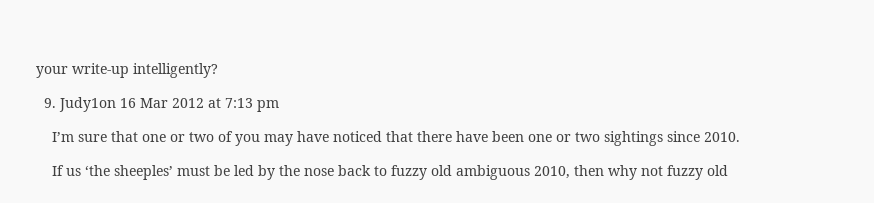your write-up intelligently?

  9. Judy1on 16 Mar 2012 at 7:13 pm

    I’m sure that one or two of you may have noticed that there have been one or two sightings since 2010.

    If us ‘the sheeples’ must be led by the nose back to fuzzy old ambiguous 2010, then why not fuzzy old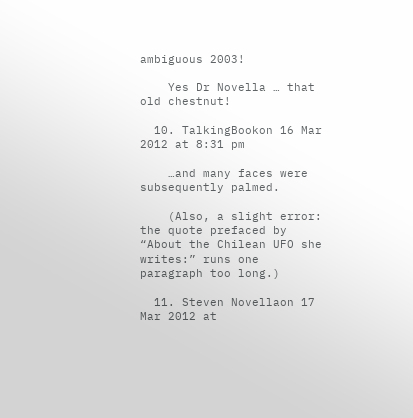ambiguous 2003!

    Yes Dr Novella … that old chestnut!

  10. TalkingBookon 16 Mar 2012 at 8:31 pm

    …and many faces were subsequently palmed.

    (Also, a slight error: the quote prefaced by “About the Chilean UFO she writes:” runs one paragraph too long.)

  11. Steven Novellaon 17 Mar 2012 at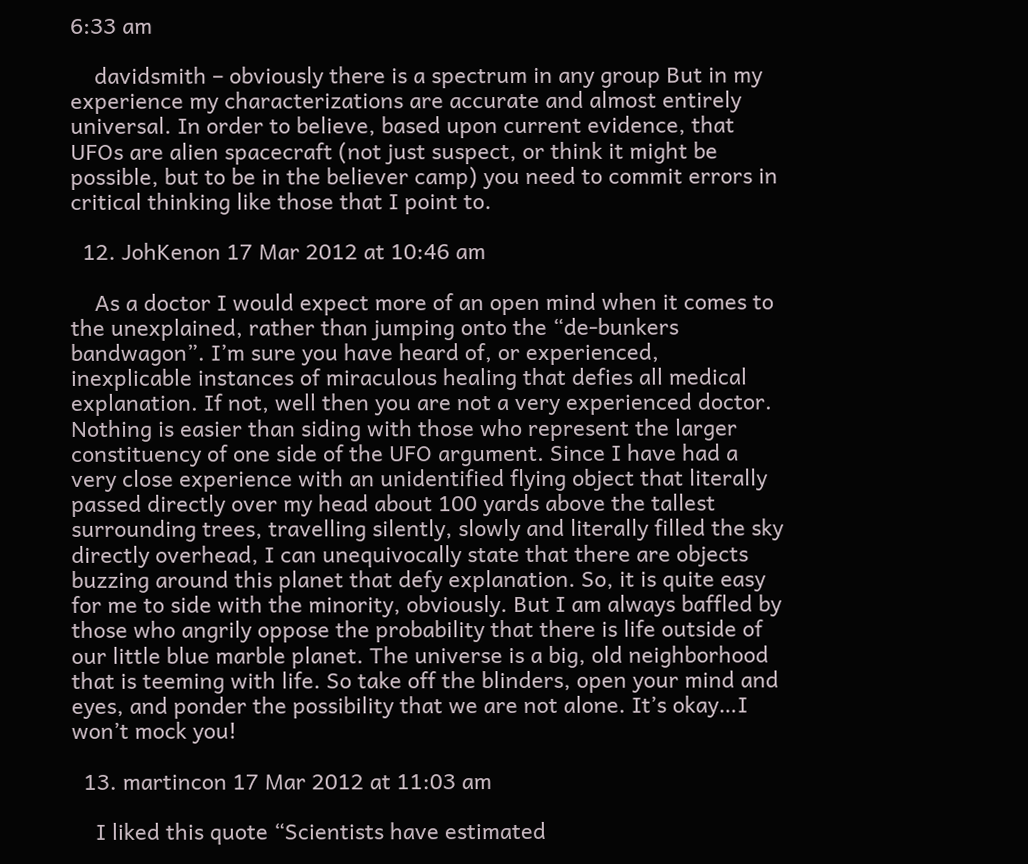6:33 am

    davidsmith – obviously there is a spectrum in any group But in my experience my characterizations are accurate and almost entirely universal. In order to believe, based upon current evidence, that UFOs are alien spacecraft (not just suspect, or think it might be possible, but to be in the believer camp) you need to commit errors in critical thinking like those that I point to.

  12. JohKenon 17 Mar 2012 at 10:46 am

    As a doctor I would expect more of an open mind when it comes to the unexplained, rather than jumping onto the “de-bunkers bandwagon”. I’m sure you have heard of, or experienced, inexplicable instances of miraculous healing that defies all medical explanation. If not, well then you are not a very experienced doctor. Nothing is easier than siding with those who represent the larger constituency of one side of the UFO argument. Since I have had a very close experience with an unidentified flying object that literally passed directly over my head about 100 yards above the tallest surrounding trees, travelling silently, slowly and literally filled the sky directly overhead, I can unequivocally state that there are objects buzzing around this planet that defy explanation. So, it is quite easy for me to side with the minority, obviously. But I am always baffled by those who angrily oppose the probability that there is life outside of our little blue marble planet. The universe is a big, old neighborhood that is teeming with life. So take off the blinders, open your mind and eyes, and ponder the possibility that we are not alone. It’s okay…I won’t mock you!

  13. martincon 17 Mar 2012 at 11:03 am

    I liked this quote “Scientists have estimated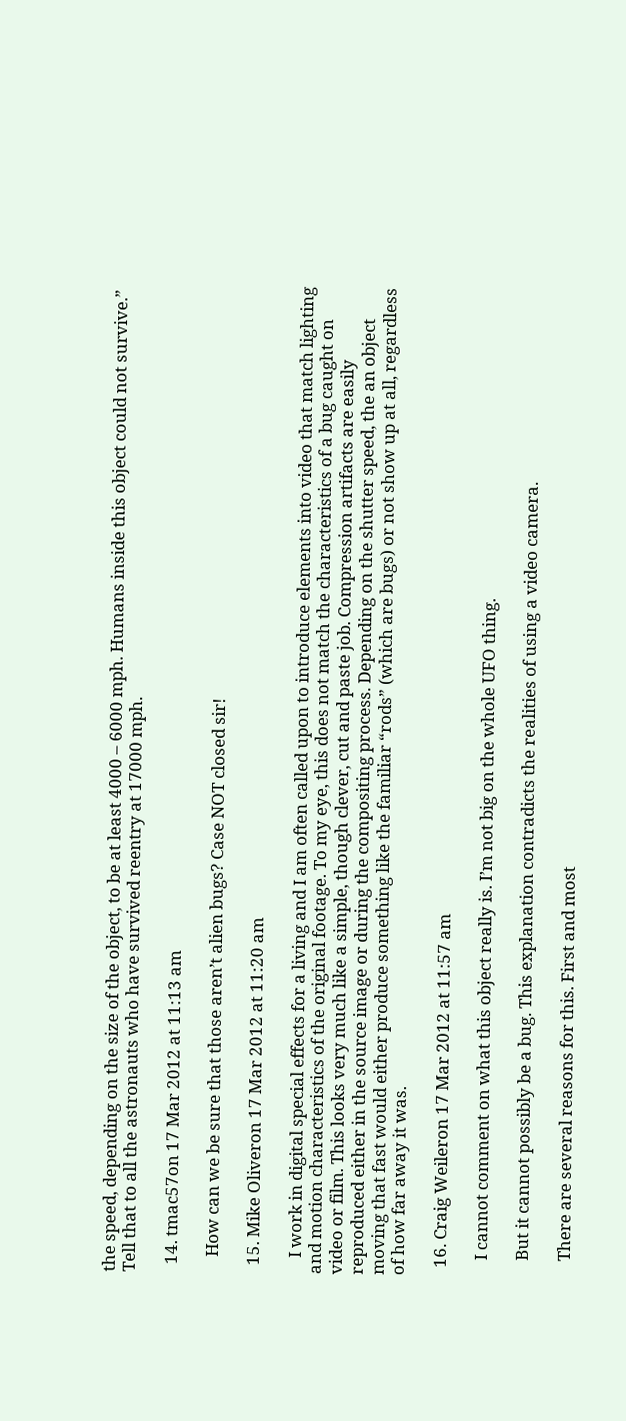the speed, depending on the size of the object, to be at least 4000 – 6000 mph. Humans inside this object could not survive.” Tell that to all the astronauts who have survived reentry at 17000 mph.

  14. tmac57on 17 Mar 2012 at 11:13 am

    How can we be sure that those aren’t alien bugs? Case NOT closed sir!

  15. Mike Oliveron 17 Mar 2012 at 11:20 am

    I work in digital special effects for a living and I am often called upon to introduce elements into video that match lighting and motion characteristics of the original footage. To my eye, this does not match the characteristics of a bug caught on video or film. This looks very much like a simple, though clever, cut and paste job. Compression artifacts are easily reproduced either in the source image or during the compositing process. Depending on the shutter speed, the an object moving that fast would either produce something like the familiar “rods” (which are bugs) or not show up at all, regardless of how far away it was.

  16. Craig Weileron 17 Mar 2012 at 11:57 am

    I cannot comment on what this object really is. I’m not big on the whole UFO thing.

    But it cannot possibly be a bug. This explanation contradicts the realities of using a video camera.

    There are several reasons for this. First and most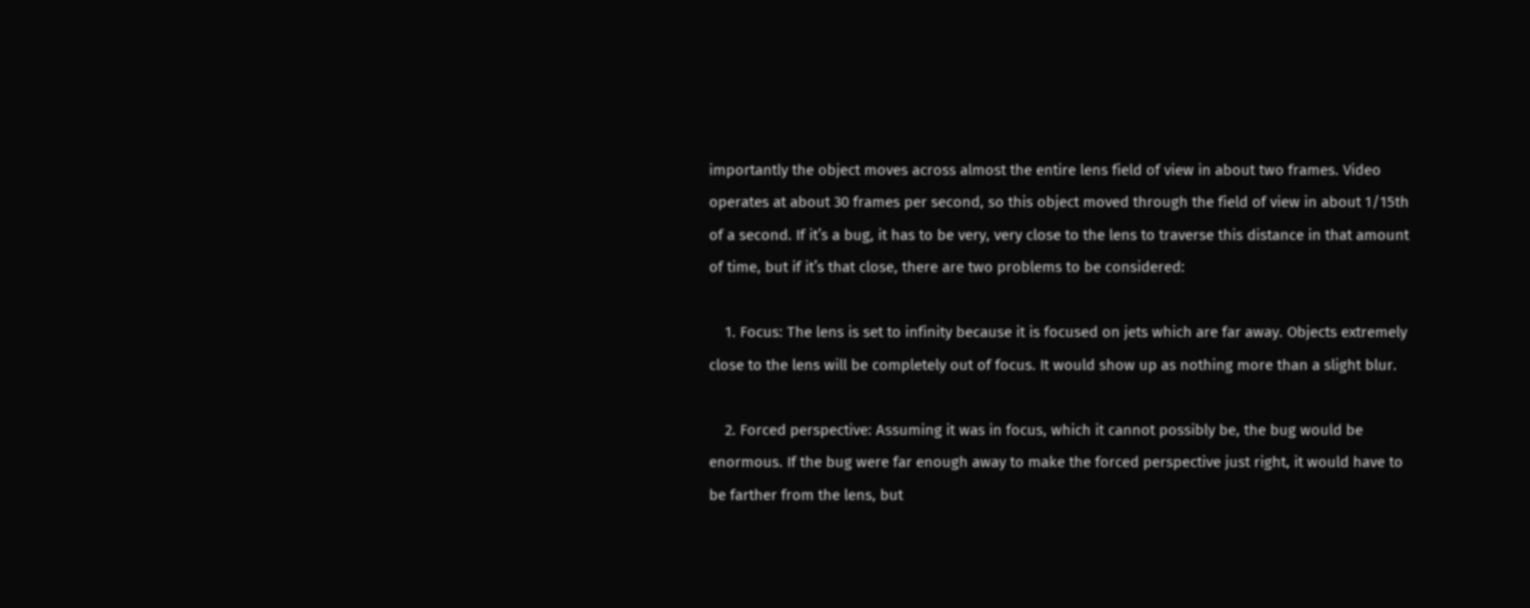importantly the object moves across almost the entire lens field of view in about two frames. Video operates at about 30 frames per second, so this object moved through the field of view in about 1/15th of a second. If it’s a bug, it has to be very, very close to the lens to traverse this distance in that amount of time, but if it’s that close, there are two problems to be considered:

    1. Focus: The lens is set to infinity because it is focused on jets which are far away. Objects extremely close to the lens will be completely out of focus. It would show up as nothing more than a slight blur.

    2. Forced perspective: Assuming it was in focus, which it cannot possibly be, the bug would be enormous. If the bug were far enough away to make the forced perspective just right, it would have to be farther from the lens, but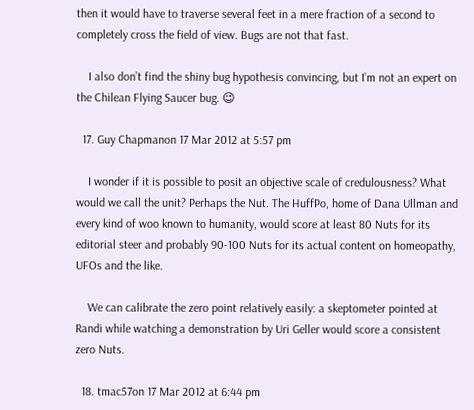then it would have to traverse several feet in a mere fraction of a second to completely cross the field of view. Bugs are not that fast.

    I also don’t find the shiny bug hypothesis convincing, but I’m not an expert on the Chilean Flying Saucer bug. 😉

  17. Guy Chapmanon 17 Mar 2012 at 5:57 pm

    I wonder if it is possible to posit an objective scale of credulousness? What would we call the unit? Perhaps the Nut. The HuffPo, home of Dana Ullman and every kind of woo known to humanity, would score at least 80 Nuts for its editorial steer and probably 90-100 Nuts for its actual content on homeopathy, UFOs and the like.

    We can calibrate the zero point relatively easily: a skeptometer pointed at Randi while watching a demonstration by Uri Geller would score a consistent zero Nuts.

  18. tmac57on 17 Mar 2012 at 6:44 pm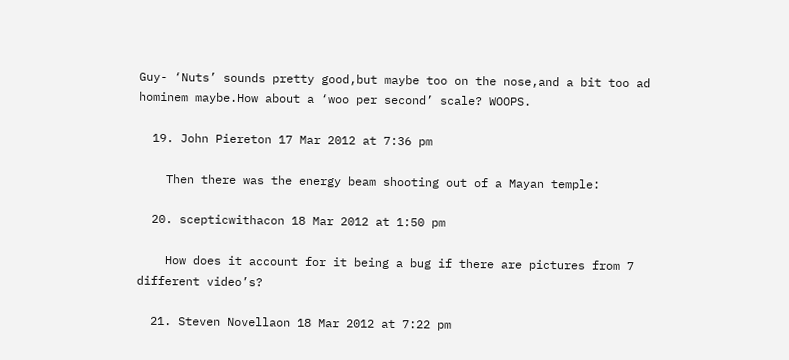Guy- ‘Nuts’ sounds pretty good,but maybe too on the nose,and a bit too ad hominem maybe.How about a ‘woo per second’ scale? WOOPS.

  19. John Piereton 17 Mar 2012 at 7:36 pm

    Then there was the energy beam shooting out of a Mayan temple:

  20. scepticwithacon 18 Mar 2012 at 1:50 pm

    How does it account for it being a bug if there are pictures from 7 different video’s?

  21. Steven Novellaon 18 Mar 2012 at 7:22 pm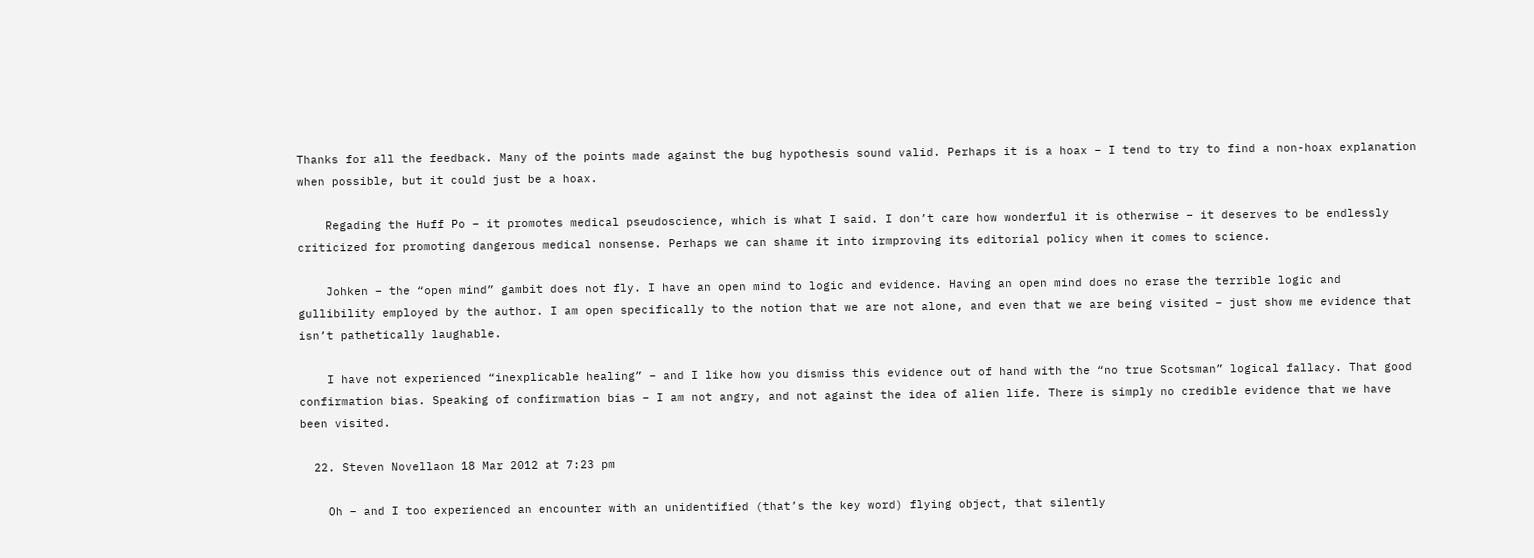Thanks for all the feedback. Many of the points made against the bug hypothesis sound valid. Perhaps it is a hoax – I tend to try to find a non-hoax explanation when possible, but it could just be a hoax.

    Regading the Huff Po – it promotes medical pseudoscience, which is what I said. I don’t care how wonderful it is otherwise – it deserves to be endlessly criticized for promoting dangerous medical nonsense. Perhaps we can shame it into irmproving its editorial policy when it comes to science.

    Johken – the “open mind” gambit does not fly. I have an open mind to logic and evidence. Having an open mind does no erase the terrible logic and gullibility employed by the author. I am open specifically to the notion that we are not alone, and even that we are being visited – just show me evidence that isn’t pathetically laughable.

    I have not experienced “inexplicable healing” – and I like how you dismiss this evidence out of hand with the “no true Scotsman” logical fallacy. That good confirmation bias. Speaking of confirmation bias – I am not angry, and not against the idea of alien life. There is simply no credible evidence that we have been visited.

  22. Steven Novellaon 18 Mar 2012 at 7:23 pm

    Oh – and I too experienced an encounter with an unidentified (that’s the key word) flying object, that silently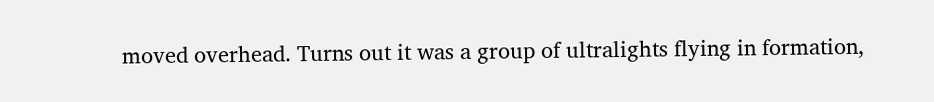moved overhead. Turns out it was a group of ultralights flying in formation,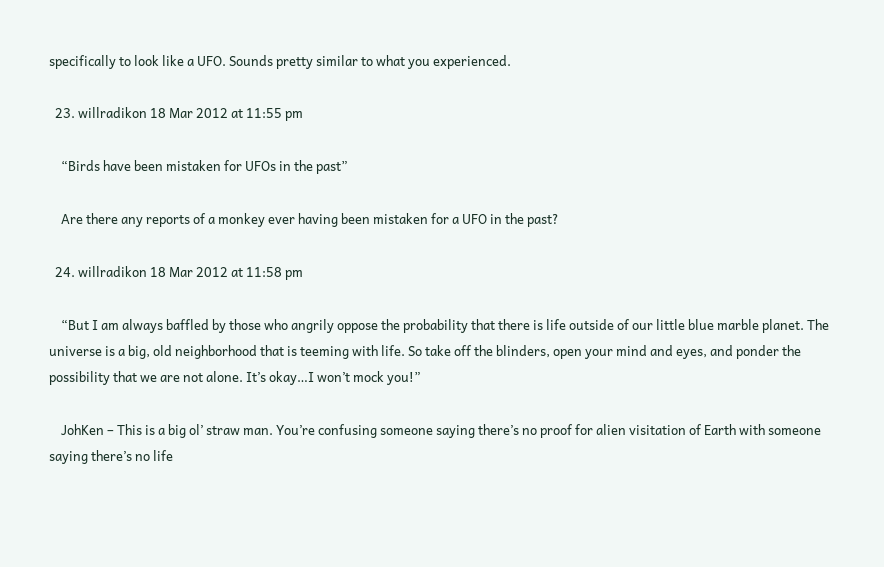specifically to look like a UFO. Sounds pretty similar to what you experienced.

  23. willradikon 18 Mar 2012 at 11:55 pm

    “Birds have been mistaken for UFOs in the past”

    Are there any reports of a monkey ever having been mistaken for a UFO in the past?

  24. willradikon 18 Mar 2012 at 11:58 pm

    “But I am always baffled by those who angrily oppose the probability that there is life outside of our little blue marble planet. The universe is a big, old neighborhood that is teeming with life. So take off the blinders, open your mind and eyes, and ponder the possibility that we are not alone. It’s okay…I won’t mock you!”

    JohKen – This is a big ol’ straw man. You’re confusing someone saying there’s no proof for alien visitation of Earth with someone saying there’s no life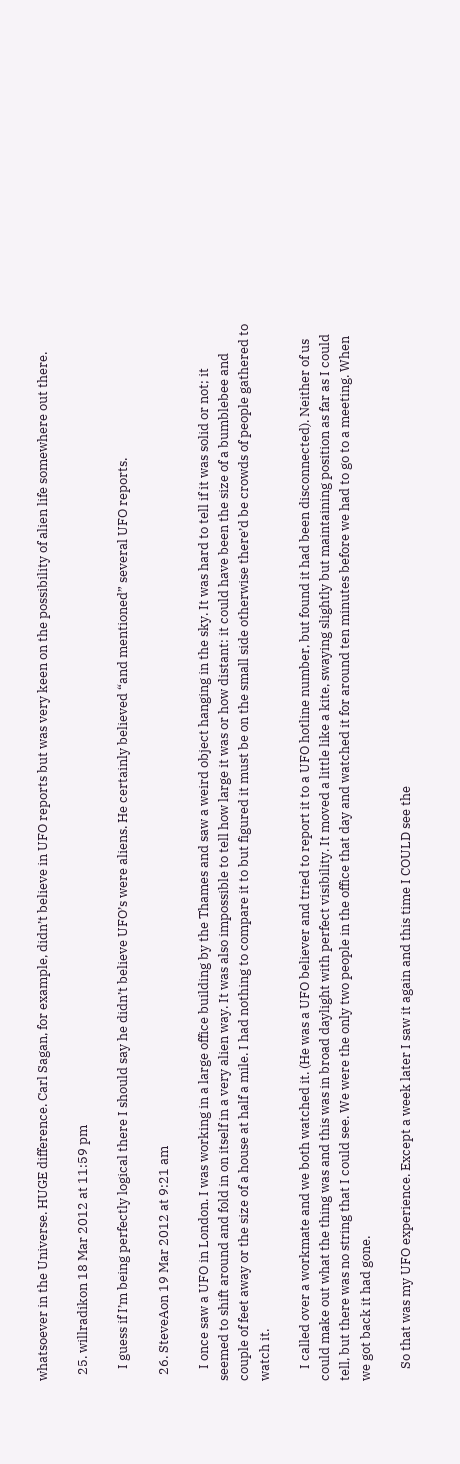whatsoever in the Universe. HUGE difference. Carl Sagan, for example, didn’t believe in UFO reports but was very keen on the possibility of alien life somewhere out there.

  25. willradikon 18 Mar 2012 at 11:59 pm

    I guess if I’m being perfectly logical there I should say he didn’t believe UFO’s were aliens. He certainly believed “and mentioned” several UFO reports.

  26. SteveAon 19 Mar 2012 at 9:21 am

    I once saw a UFO in London. I was working in a large office building by the Thames and saw a weird object hanging in the sky. It was hard to tell if it was solid or not; it seemed to shift around and fold in on itself in a very alien way. It was also impossible to tell how large it was or how distant: it could have been the size of a bumblebee and couple of feet away or the size of a house at half a mile. I had nothing to compare it to but figured it must be on the small side otherwise there’d be crowds of people gathered to watch it.

    I called over a workmate and we both watched it. (He was a UFO believer and tried to report it to a UFO hotline number, but found it had been disconnected). Neither of us could make out what the thing was and this was in broad daylight with perfect visibility. It moved a little like a kite, swaying slightly but maintaining position as far as I could tell, but there was no string that I could see. We were the only two people in the office that day and watched it for around ten minutes before we had to go to a meeting. When we got back it had gone.

    So that was my UFO experience. Except a week later I saw it again and this time I COULD see the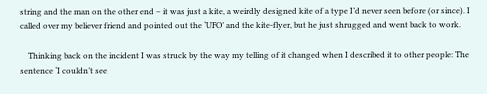string and the man on the other end – it was just a kite, a weirdly designed kite of a type I’d never seen before (or since). I called over my believer friend and pointed out the ‘UFO’ and the kite-flyer, but he just shrugged and went back to work.

    Thinking back on the incident I was struck by the way my telling of it changed when I described it to other people: The sentence ‘I couldn’t see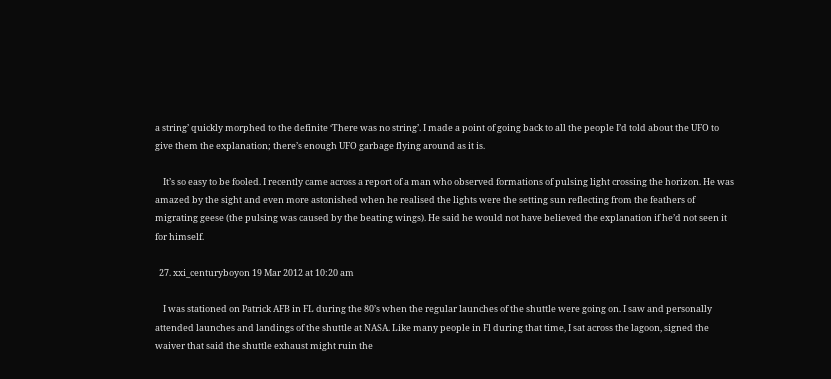a string’ quickly morphed to the definite ‘There was no string’. I made a point of going back to all the people I’d told about the UFO to give them the explanation; there’s enough UFO garbage flying around as it is.

    It’s so easy to be fooled. I recently came across a report of a man who observed formations of pulsing light crossing the horizon. He was amazed by the sight and even more astonished when he realised the lights were the setting sun reflecting from the feathers of migrating geese (the pulsing was caused by the beating wings). He said he would not have believed the explanation if he’d not seen it for himself.

  27. xxi_centuryboyon 19 Mar 2012 at 10:20 am

    I was stationed on Patrick AFB in FL during the 80’s when the regular launches of the shuttle were going on. I saw and personally attended launches and landings of the shuttle at NASA. Like many people in Fl during that time, I sat across the lagoon, signed the waiver that said the shuttle exhaust might ruin the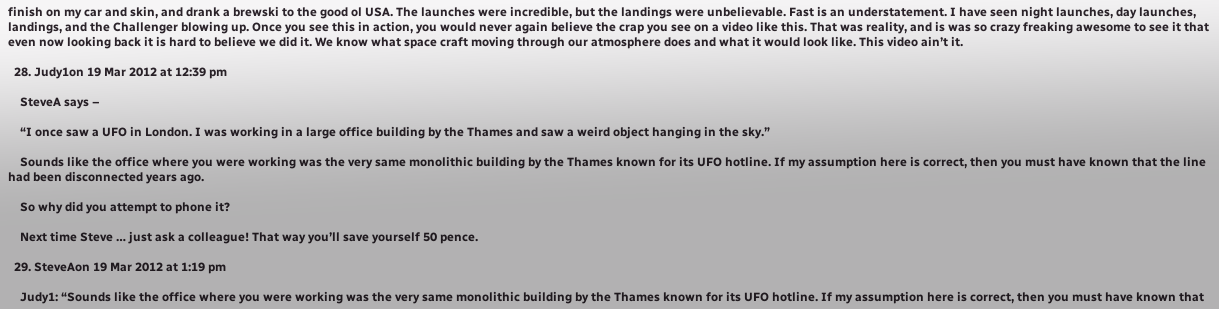finish on my car and skin, and drank a brewski to the good ol USA. The launches were incredible, but the landings were unbelievable. Fast is an understatement. I have seen night launches, day launches, landings, and the Challenger blowing up. Once you see this in action, you would never again believe the crap you see on a video like this. That was reality, and is was so crazy freaking awesome to see it that even now looking back it is hard to believe we did it. We know what space craft moving through our atmosphere does and what it would look like. This video ain’t it.

  28. Judy1on 19 Mar 2012 at 12:39 pm

    SteveA says –

    “I once saw a UFO in London. I was working in a large office building by the Thames and saw a weird object hanging in the sky.”

    Sounds like the office where you were working was the very same monolithic building by the Thames known for its UFO hotline. If my assumption here is correct, then you must have known that the line had been disconnected years ago.

    So why did you attempt to phone it?

    Next time Steve … just ask a colleague! That way you’ll save yourself 50 pence.

  29. SteveAon 19 Mar 2012 at 1:19 pm

    Judy1: “Sounds like the office where you were working was the very same monolithic building by the Thames known for its UFO hotline. If my assumption here is correct, then you must have known that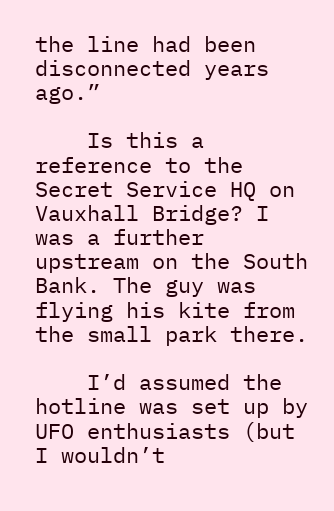the line had been disconnected years ago.”

    Is this a reference to the Secret Service HQ on Vauxhall Bridge? I was a further upstream on the South Bank. The guy was flying his kite from the small park there.

    I’d assumed the hotline was set up by UFO enthusiasts (but I wouldn’t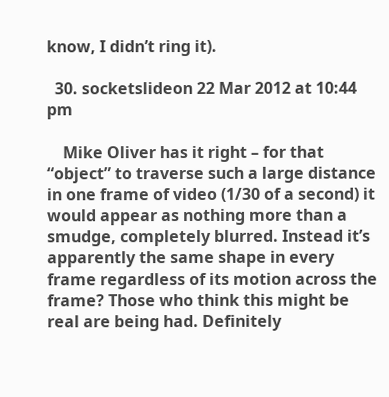know, I didn’t ring it).

  30. socketslideon 22 Mar 2012 at 10:44 pm

    Mike Oliver has it right – for that “object” to traverse such a large distance in one frame of video (1/30 of a second) it would appear as nothing more than a smudge, completely blurred. Instead it’s apparently the same shape in every frame regardless of its motion across the frame? Those who think this might be real are being had. Definitely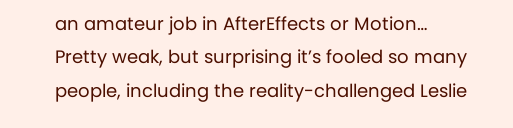an amateur job in AfterEffects or Motion… Pretty weak, but surprising it’s fooled so many people, including the reality-challenged Leslie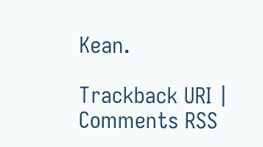Kean.

Trackback URI | Comments RSS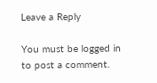Leave a Reply

You must be logged in to post a comment.